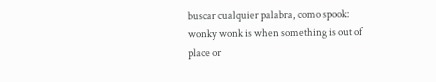buscar cualquier palabra, como spook:
wonky wonk is when something is out of place or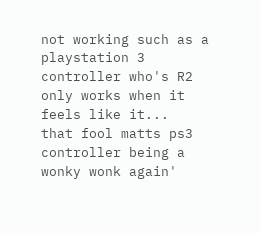not working such as a playstation 3 controller who's R2 only works when it feels like it...
that fool matts ps3 controller being a wonky wonk again'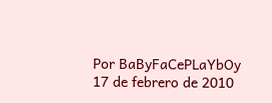Por BaByFaCePLaYbOy 17 de febrero de 2010